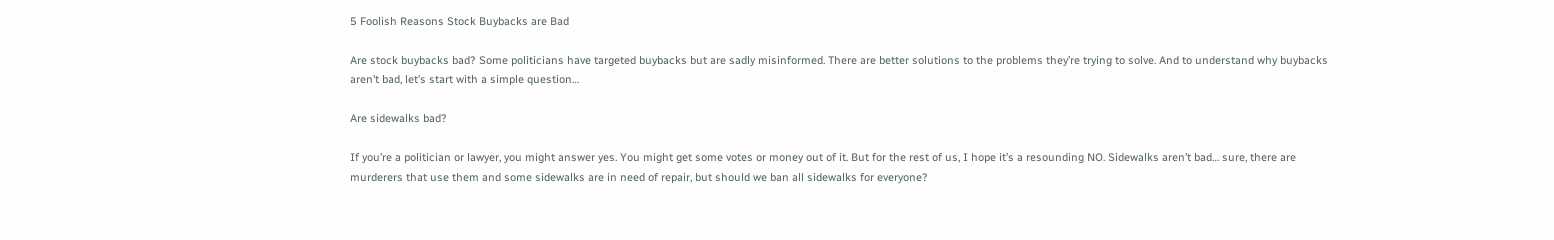5 Foolish Reasons Stock Buybacks are Bad

Are stock buybacks bad? Some politicians have targeted buybacks but are sadly misinformed. There are better solutions to the problems they’re trying to solve. And to understand why buybacks aren’t bad, let’s start with a simple question…

Are sidewalks bad?

If you’re a politician or lawyer, you might answer yes. You might get some votes or money out of it. But for the rest of us, I hope it’s a resounding NO. Sidewalks aren’t bad… sure, there are murderers that use them and some sidewalks are in need of repair, but should we ban all sidewalks for everyone?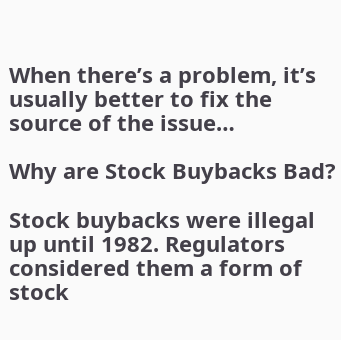When there’s a problem, it’s usually better to fix the source of the issue…

Why are Stock Buybacks Bad?

Stock buybacks were illegal up until 1982. Regulators considered them a form of stock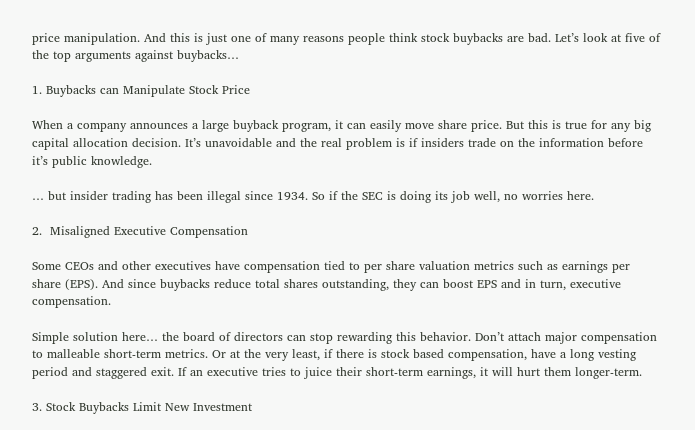price manipulation. And this is just one of many reasons people think stock buybacks are bad. Let’s look at five of the top arguments against buybacks…

1. Buybacks can Manipulate Stock Price

When a company announces a large buyback program, it can easily move share price. But this is true for any big capital allocation decision. It’s unavoidable and the real problem is if insiders trade on the information before it’s public knowledge.

… but insider trading has been illegal since 1934. So if the SEC is doing its job well, no worries here.

2.  Misaligned Executive Compensation

Some CEOs and other executives have compensation tied to per share valuation metrics such as earnings per share (EPS). And since buybacks reduce total shares outstanding, they can boost EPS and in turn, executive compensation.

Simple solution here… the board of directors can stop rewarding this behavior. Don’t attach major compensation to malleable short-term metrics. Or at the very least, if there is stock based compensation, have a long vesting period and staggered exit. If an executive tries to juice their short-term earnings, it will hurt them longer-term.

3. Stock Buybacks Limit New Investment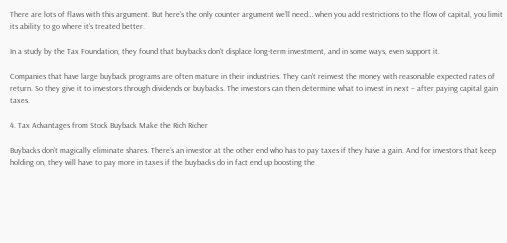There are lots of flaws with this argument. But here’s the only counter argument we’ll need… when you add restrictions to the flow of capital, you limit its ability to go where it’s treated better.

In a study by the Tax Foundation, they found that buybacks don’t displace long-term investment, and in some ways, even support it.

Companies that have large buyback programs are often mature in their industries. They can’t reinvest the money with reasonable expected rates of return. So they give it to investors through dividends or buybacks. The investors can then determine what to invest in next – after paying capital gain taxes.

4. Tax Advantages from Stock Buyback Make the Rich Richer

Buybacks don’t magically eliminate shares. There’s an investor at the other end who has to pay taxes if they have a gain. And for investors that keep holding on, they will have to pay more in taxes if the buybacks do in fact end up boosting the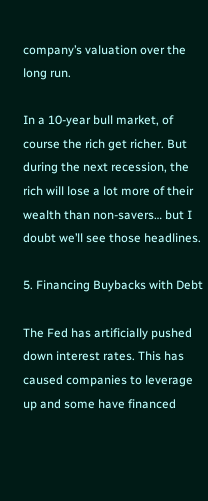company’s valuation over the long run.

In a 10-year bull market, of course the rich get richer. But during the next recession, the rich will lose a lot more of their wealth than non-savers… but I doubt we’ll see those headlines.

5. Financing Buybacks with Debt

The Fed has artificially pushed down interest rates. This has caused companies to leverage up and some have financed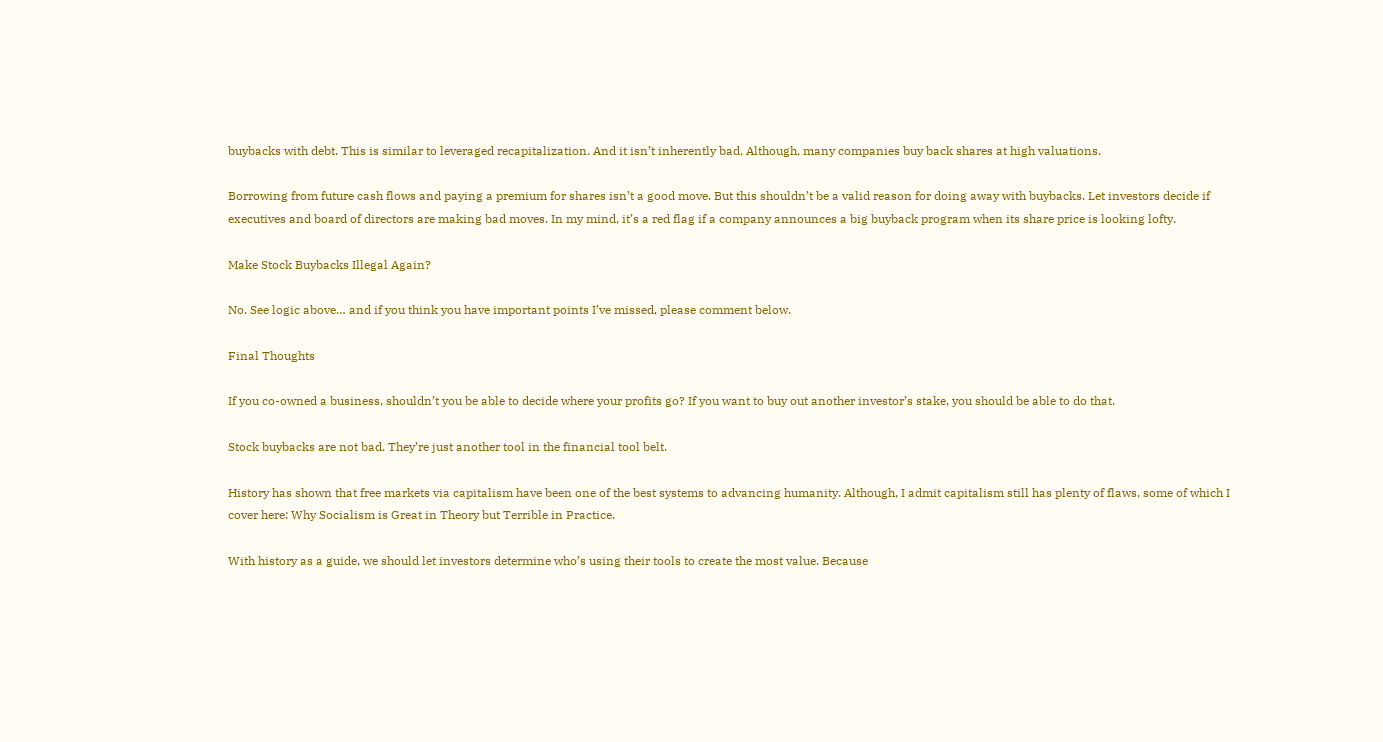buybacks with debt. This is similar to leveraged recapitalization. And it isn’t inherently bad. Although, many companies buy back shares at high valuations.

Borrowing from future cash flows and paying a premium for shares isn’t a good move. But this shouldn’t be a valid reason for doing away with buybacks. Let investors decide if executives and board of directors are making bad moves. In my mind, it’s a red flag if a company announces a big buyback program when its share price is looking lofty.

Make Stock Buybacks Illegal Again?

No. See logic above… and if you think you have important points I’ve missed, please comment below.

Final Thoughts

If you co-owned a business, shouldn’t you be able to decide where your profits go? If you want to buy out another investor’s stake, you should be able to do that.

Stock buybacks are not bad. They’re just another tool in the financial tool belt.

History has shown that free markets via capitalism have been one of the best systems to advancing humanity. Although, I admit capitalism still has plenty of flaws, some of which I cover here: Why Socialism is Great in Theory but Terrible in Practice.

With history as a guide, we should let investors determine who’s using their tools to create the most value. Because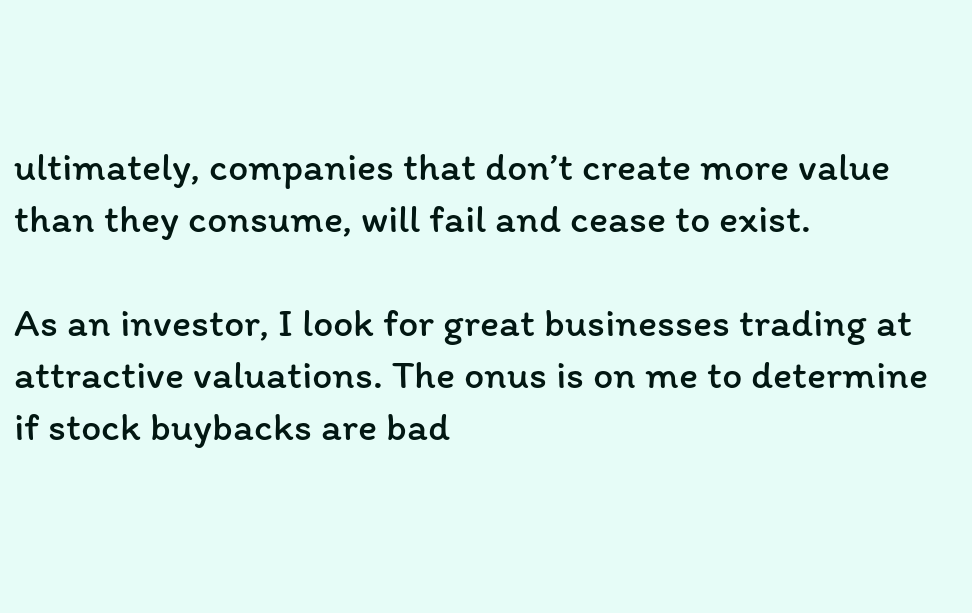ultimately, companies that don’t create more value than they consume, will fail and cease to exist.

As an investor, I look for great businesses trading at attractive valuations. The onus is on me to determine if stock buybacks are bad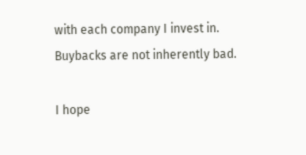with each company I invest in. Buybacks are not inherently bad.

I hope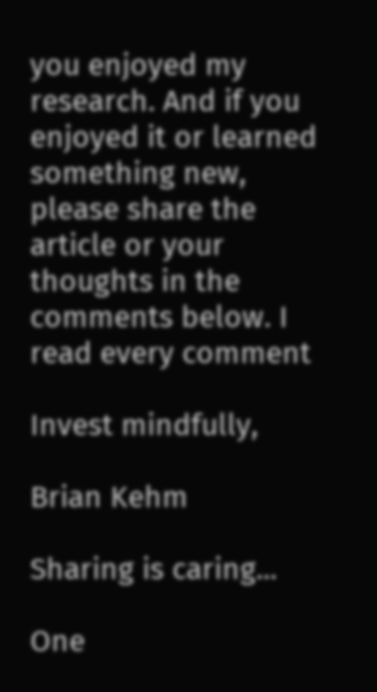you enjoyed my research. And if you enjoyed it or learned something new, please share the article or your thoughts in the comments below. I read every comment

Invest mindfully,

Brian Kehm

Sharing is caring...

One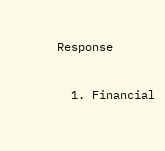Response

  1. Financial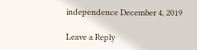independence December 4, 2019

Leave a Reply